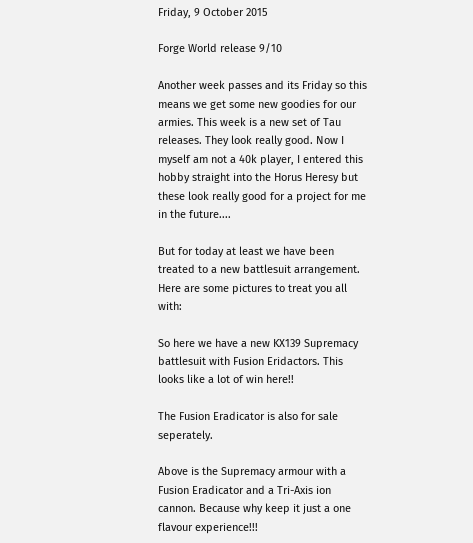Friday, 9 October 2015

Forge World release 9/10

Another week passes and its Friday so this means we get some new goodies for our armies. This week is a new set of Tau releases. They look really good. Now I myself am not a 40k player, I entered this hobby straight into the Horus Heresy but these look really good for a project for me in the future....

But for today at least we have been treated to a new battlesuit arrangement. Here are some pictures to treat you all with:

So here we have a new KX139 Supremacy battlesuit with Fusion Eridactors. This looks like a lot of win here!!

The Fusion Eradicator is also for sale seperately.

Above is the Supremacy armour with a Fusion Eradicator and a Tri-Axis ion cannon. Because why keep it just a one flavour experience!!!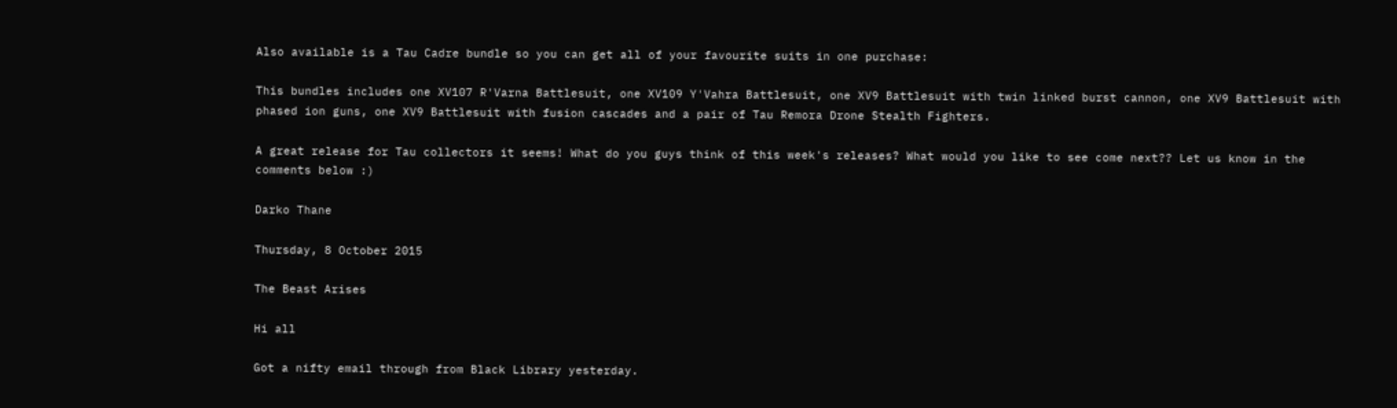Also available is a Tau Cadre bundle so you can get all of your favourite suits in one purchase:

This bundles includes one XV107 R'Varna Battlesuit, one XV109 Y'Vahra Battlesuit, one XV9 Battlesuit with twin linked burst cannon, one XV9 Battlesuit with phased ion guns, one XV9 Battlesuit with fusion cascades and a pair of Tau Remora Drone Stealth Fighters.

A great release for Tau collectors it seems! What do you guys think of this week's releases? What would you like to see come next?? Let us know in the comments below :)

Darko Thane

Thursday, 8 October 2015

The Beast Arises

Hi all

Got a nifty email through from Black Library yesterday.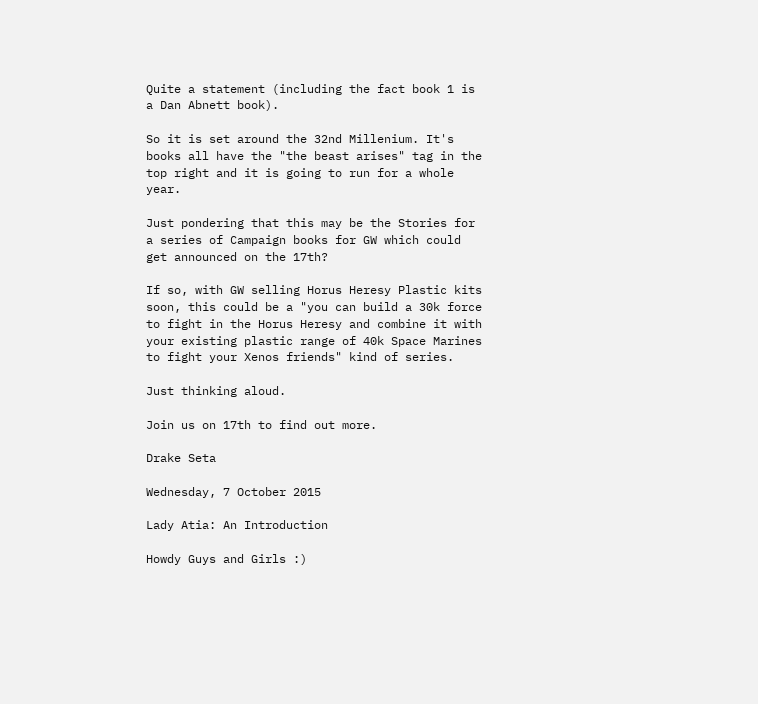Quite a statement (including the fact book 1 is a Dan Abnett book).

So it is set around the 32nd Millenium. It's books all have the "the beast arises" tag in the top right and it is going to run for a whole year.

Just pondering that this may be the Stories for a series of Campaign books for GW which could get announced on the 17th?

If so, with GW selling Horus Heresy Plastic kits soon, this could be a "you can build a 30k force to fight in the Horus Heresy and combine it with your existing plastic range of 40k Space Marines to fight your Xenos friends" kind of series.

Just thinking aloud.

Join us on 17th to find out more.

Drake Seta

Wednesday, 7 October 2015

Lady Atia: An Introduction

Howdy Guys and Girls :)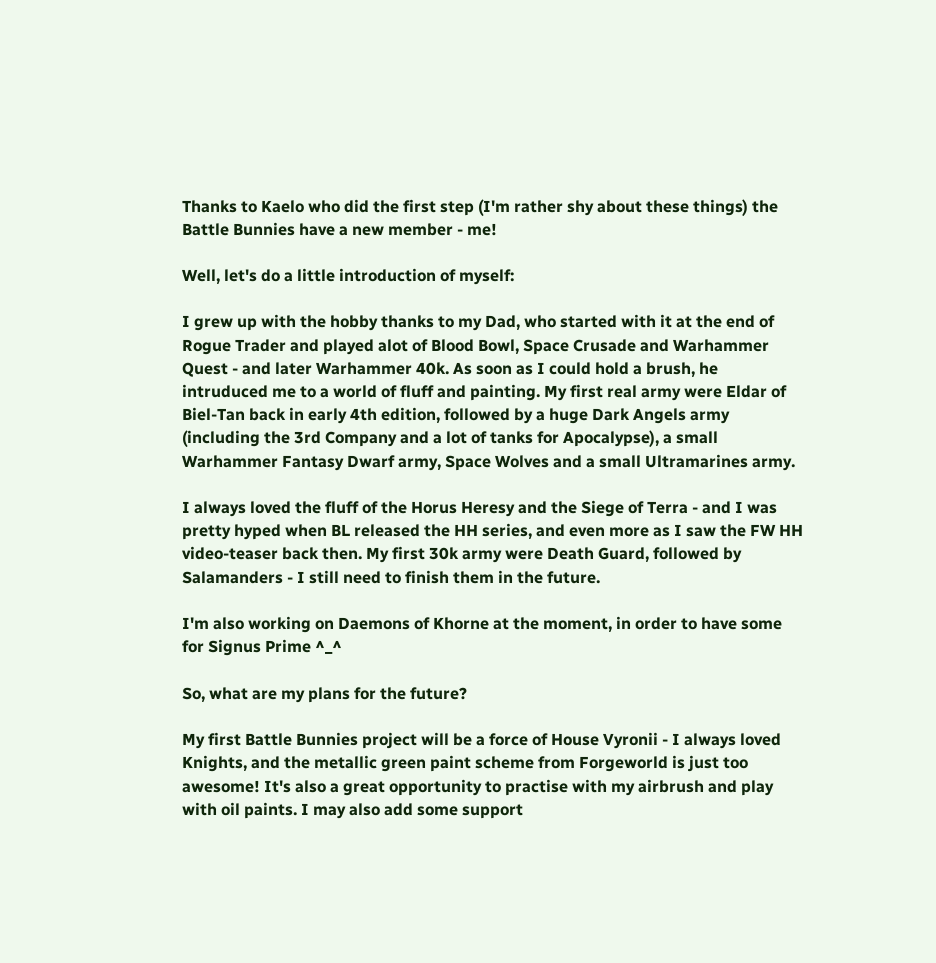Thanks to Kaelo who did the first step (I'm rather shy about these things) the Battle Bunnies have a new member - me!

Well, let's do a little introduction of myself:

I grew up with the hobby thanks to my Dad, who started with it at the end of Rogue Trader and played alot of Blood Bowl, Space Crusade and Warhammer Quest - and later Warhammer 40k. As soon as I could hold a brush, he intruduced me to a world of fluff and painting. My first real army were Eldar of Biel-Tan back in early 4th edition, followed by a huge Dark Angels army (including the 3rd Company and a lot of tanks for Apocalypse), a small Warhammer Fantasy Dwarf army, Space Wolves and a small Ultramarines army.

I always loved the fluff of the Horus Heresy and the Siege of Terra - and I was pretty hyped when BL released the HH series, and even more as I saw the FW HH video-teaser back then. My first 30k army were Death Guard, followed by Salamanders - I still need to finish them in the future.

I'm also working on Daemons of Khorne at the moment, in order to have some for Signus Prime ^_^

So, what are my plans for the future?

My first Battle Bunnies project will be a force of House Vyronii - I always loved Knights, and the metallic green paint scheme from Forgeworld is just too awesome! It's also a great opportunity to practise with my airbrush and play with oil paints. I may also add some support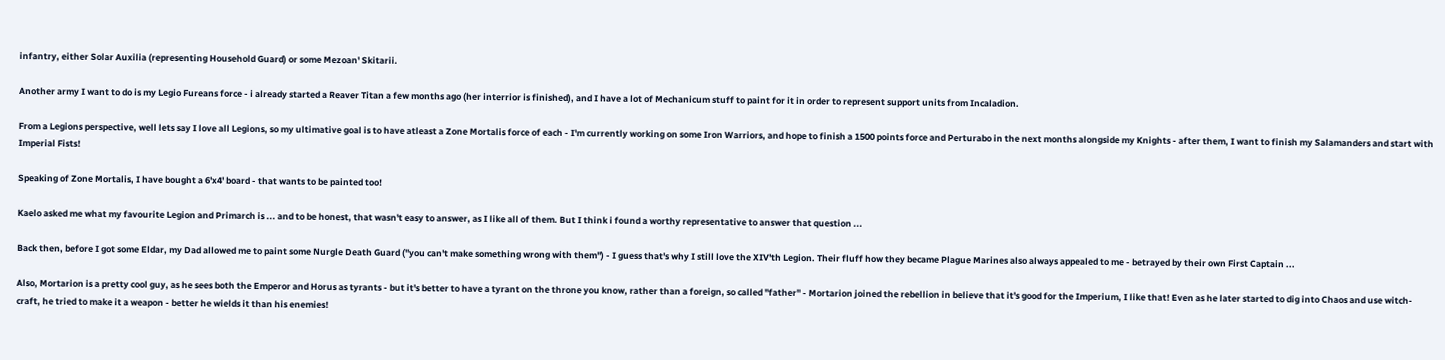infantry, either Solar Auxilia (representing Household Guard) or some Mezoan' Skitarii.

Another army I want to do is my Legio Fureans force - i already started a Reaver Titan a few months ago (her interrior is finished), and I have a lot of Mechanicum stuff to paint for it in order to represent support units from Incaladion.

From a Legions perspective, well lets say I love all Legions, so my ultimative goal is to have atleast a Zone Mortalis force of each - I'm currently working on some Iron Warriors, and hope to finish a 1500 points force and Perturabo in the next months alongside my Knights - after them, I want to finish my Salamanders and start with Imperial Fists!

Speaking of Zone Mortalis, I have bought a 6'x4' board - that wants to be painted too!

Kaelo asked me what my favourite Legion and Primarch is ... and to be honest, that wasn't easy to answer, as I like all of them. But I think i found a worthy representative to answer that question ...

Back then, before I got some Eldar, my Dad allowed me to paint some Nurgle Death Guard ("you can't make something wrong with them") - I guess that's why I still love the XIV'th Legion. Their fluff how they became Plague Marines also always appealed to me - betrayed by their own First Captain ...

Also, Mortarion is a pretty cool guy, as he sees both the Emperor and Horus as tyrants - but it's better to have a tyrant on the throne you know, rather than a foreign, so called "father" - Mortarion joined the rebellion in believe that it's good for the Imperium, I like that! Even as he later started to dig into Chaos and use witch-craft, he tried to make it a weapon - better he wields it than his enemies!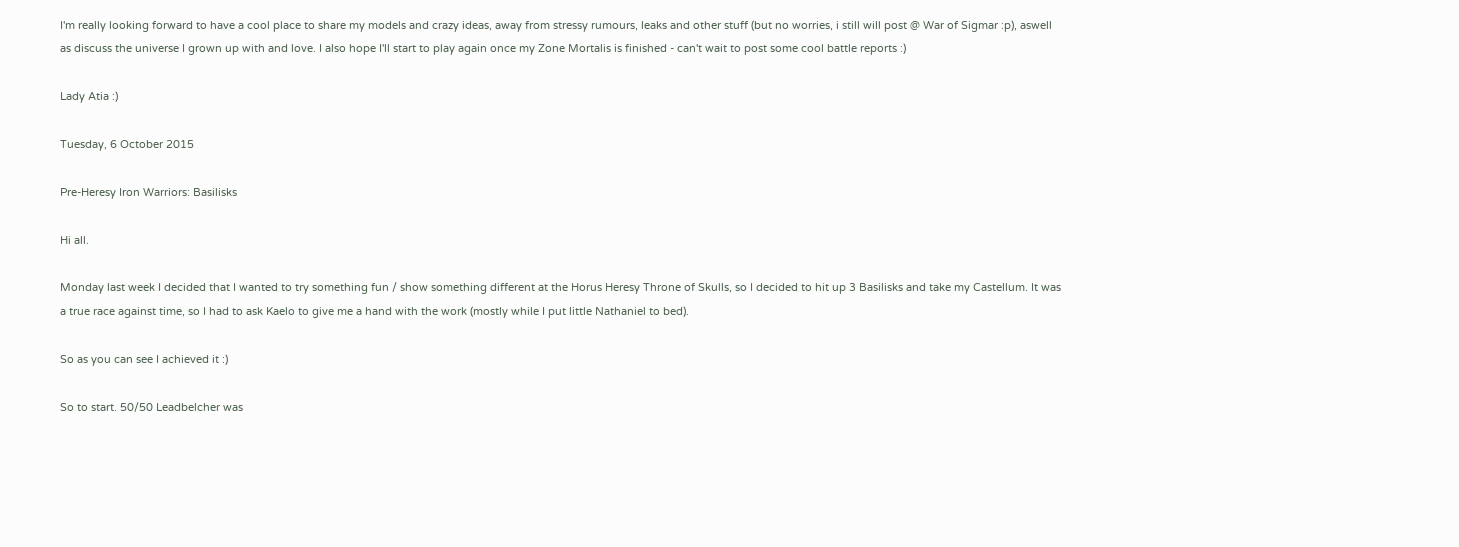I'm really looking forward to have a cool place to share my models and crazy ideas, away from stressy rumours, leaks and other stuff (but no worries, i still will post @ War of Sigmar :p), aswell as discuss the universe I grown up with and love. I also hope I'll start to play again once my Zone Mortalis is finished - can't wait to post some cool battle reports :)

Lady Atia :)

Tuesday, 6 October 2015

Pre-Heresy Iron Warriors: Basilisks

Hi all.

Monday last week I decided that I wanted to try something fun / show something different at the Horus Heresy Throne of Skulls, so I decided to hit up 3 Basilisks and take my Castellum. It was a true race against time, so I had to ask Kaelo to give me a hand with the work (mostly while I put little Nathaniel to bed).

So as you can see I achieved it :)

So to start. 50/50 Leadbelcher was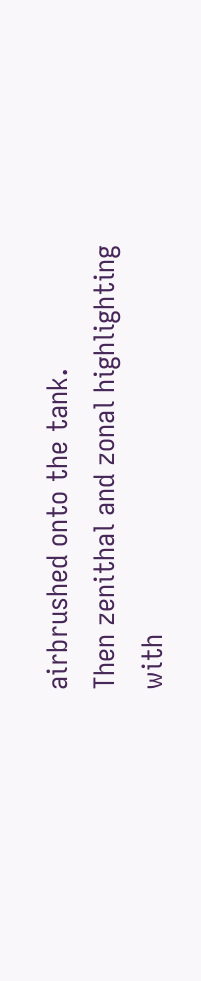airbrushed onto the tank.
Then zenithal and zonal highlighting with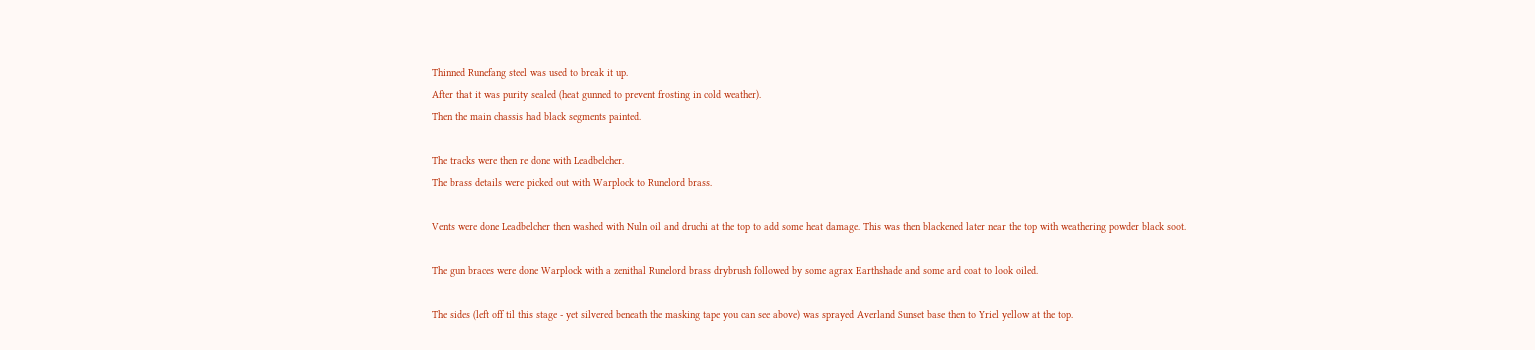Thinned Runefang steel was used to break it up.
After that it was purity sealed (heat gunned to prevent frosting in cold weather).
Then the main chassis had black segments painted.

The tracks were then re done with Leadbelcher.
The brass details were picked out with Warplock to Runelord brass.

Vents were done Leadbelcher then washed with Nuln oil and druchi at the top to add some heat damage. This was then blackened later near the top with weathering powder black soot.

The gun braces were done Warplock with a zenithal Runelord brass drybrush followed by some agrax Earthshade and some ard coat to look oiled.

The sides (left off til this stage - yet silvered beneath the masking tape you can see above) was sprayed Averland Sunset base then to Yriel yellow at the top.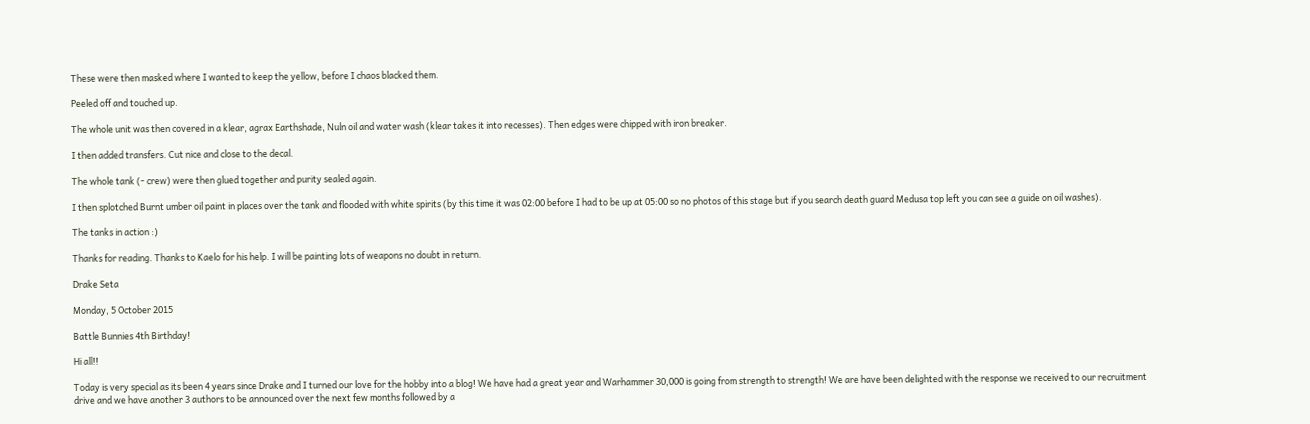These were then masked where I wanted to keep the yellow, before I chaos blacked them.

Peeled off and touched up.

The whole unit was then covered in a klear, agrax Earthshade, Nuln oil and water wash (klear takes it into recesses). Then edges were chipped with iron breaker.

I then added transfers. Cut nice and close to the decal.

The whole tank (- crew) were then glued together and purity sealed again.

I then splotched Burnt umber oil paint in places over the tank and flooded with white spirits (by this time it was 02:00 before I had to be up at 05:00 so no photos of this stage but if you search death guard Medusa top left you can see a guide on oil washes).

The tanks in action :)

Thanks for reading. Thanks to Kaelo for his help. I will be painting lots of weapons no doubt in return.

Drake Seta

Monday, 5 October 2015

Battle Bunnies 4th Birthday!

Hi all!!

Today is very special as its been 4 years since Drake and I turned our love for the hobby into a blog! We have had a great year and Warhammer 30,000 is going from strength to strength! We are have been delighted with the response we received to our recruitment drive and we have another 3 authors to be announced over the next few months followed by a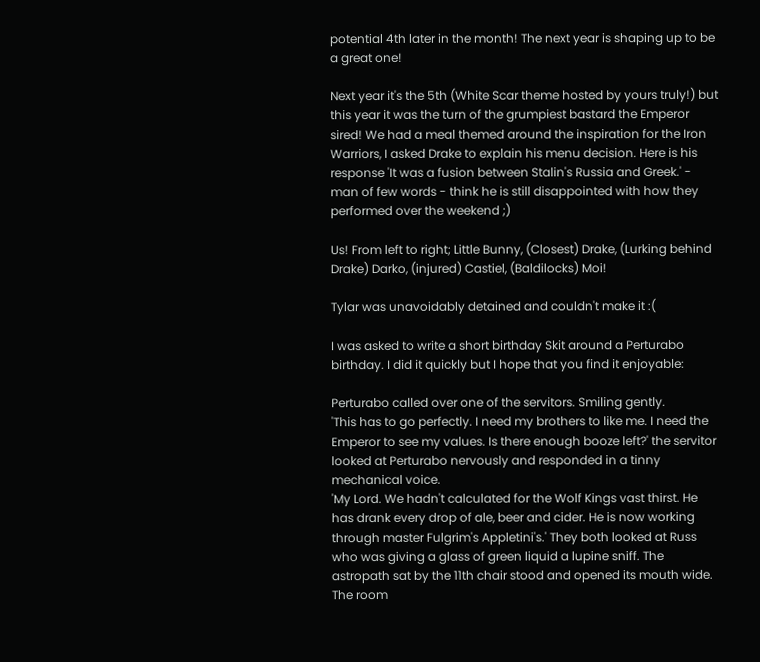potential 4th later in the month! The next year is shaping up to be a great one!

Next year it's the 5th (White Scar theme hosted by yours truly!) but this year it was the turn of the grumpiest bastard the Emperor sired! We had a meal themed around the inspiration for the Iron Warriors, I asked Drake to explain his menu decision. Here is his response 'It was a fusion between Stalin's Russia and Greek.' - man of few words - think he is still disappointed with how they performed over the weekend ;)

Us! From left to right; Little Bunny, (Closest) Drake, (Lurking behind Drake) Darko, (injured) Castiel, (Baldilocks) Moi!

Tylar was unavoidably detained and couldn't make it :(

I was asked to write a short birthday Skit around a Perturabo birthday. I did it quickly but I hope that you find it enjoyable:

Perturabo called over one of the servitors. Smiling gently.
'This has to go perfectly. I need my brothers to like me. I need the Emperor to see my values. Is there enough booze left?' the servitor looked at Perturabo nervously and responded in a tinny mechanical voice.
'My Lord. We hadn't calculated for the Wolf Kings vast thirst. He has drank every drop of ale, beer and cider. He is now working through master Fulgrim's Appletini's.' They both looked at Russ who was giving a glass of green liquid a lupine sniff. The astropath sat by the 11th chair stood and opened its mouth wide. The room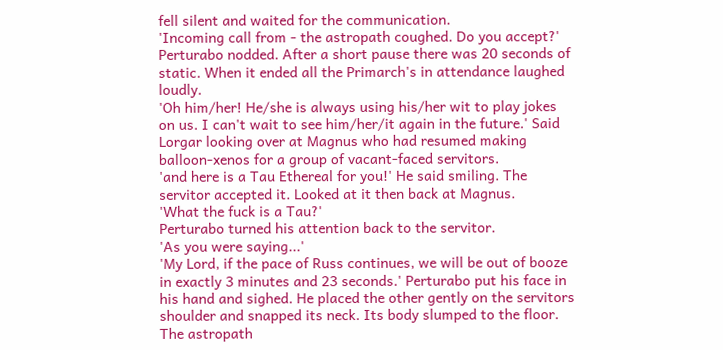fell silent and waited for the communication.
'Incoming call from - the astropath coughed. Do you accept?' Perturabo nodded. After a short pause there was 20 seconds of static. When it ended all the Primarch's in attendance laughed loudly.
'Oh him/her! He/she is always using his/her wit to play jokes on us. I can't wait to see him/her/it again in the future.' Said Lorgar looking over at Magnus who had resumed making balloon-xenos for a group of vacant-faced servitors.
'and here is a Tau Ethereal for you!' He said smiling. The servitor accepted it. Looked at it then back at Magnus.
'What the fuck is a Tau?'
Perturabo turned his attention back to the servitor.
'As you were saying...'
'My Lord, if the pace of Russ continues, we will be out of booze in exactly 3 minutes and 23 seconds.' Perturabo put his face in his hand and sighed. He placed the other gently on the servitors shoulder and snapped its neck. Its body slumped to the floor.
The astropath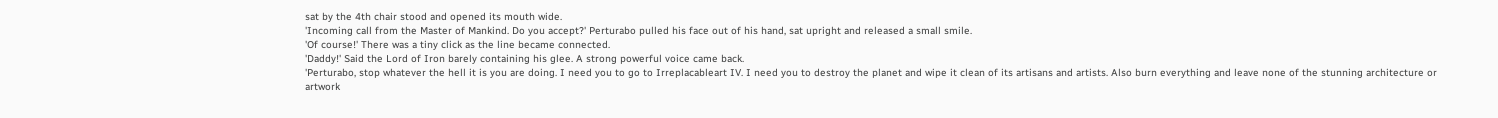sat by the 4th chair stood and opened its mouth wide.
'Incoming call from the Master of Mankind. Do you accept?' Perturabo pulled his face out of his hand, sat upright and released a small smile.
'Of course!' There was a tiny click as the line became connected.
'Daddy!' Said the Lord of Iron barely containing his glee. A strong powerful voice came back.
'Perturabo, stop whatever the hell it is you are doing. I need you to go to Irreplacableart IV. I need you to destroy the planet and wipe it clean of its artisans and artists. Also burn everything and leave none of the stunning architecture or artwork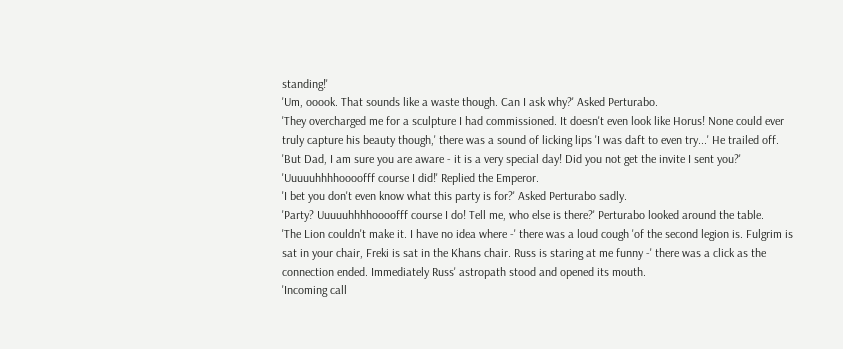standing!'
'Um, ooook. That sounds like a waste though. Can I ask why?' Asked Perturabo.
'They overcharged me for a sculpture I had commissioned. It doesn't even look like Horus! None could ever truly capture his beauty though,' there was a sound of licking lips 'I was daft to even try...' He trailed off.
'But Dad, I am sure you are aware - it is a very special day! Did you not get the invite I sent you?'
'Uuuuuhhhhoooofff course I did!' Replied the Emperor.
'I bet you don't even know what this party is for?' Asked Perturabo sadly.
'Party? Uuuuuhhhhoooofff course I do! Tell me, who else is there?' Perturabo looked around the table.
'The Lion couldn't make it. I have no idea where -' there was a loud cough 'of the second legion is. Fulgrim is sat in your chair, Freki is sat in the Khans chair. Russ is staring at me funny -' there was a click as the connection ended. Immediately Russ' astropath stood and opened its mouth.
'Incoming call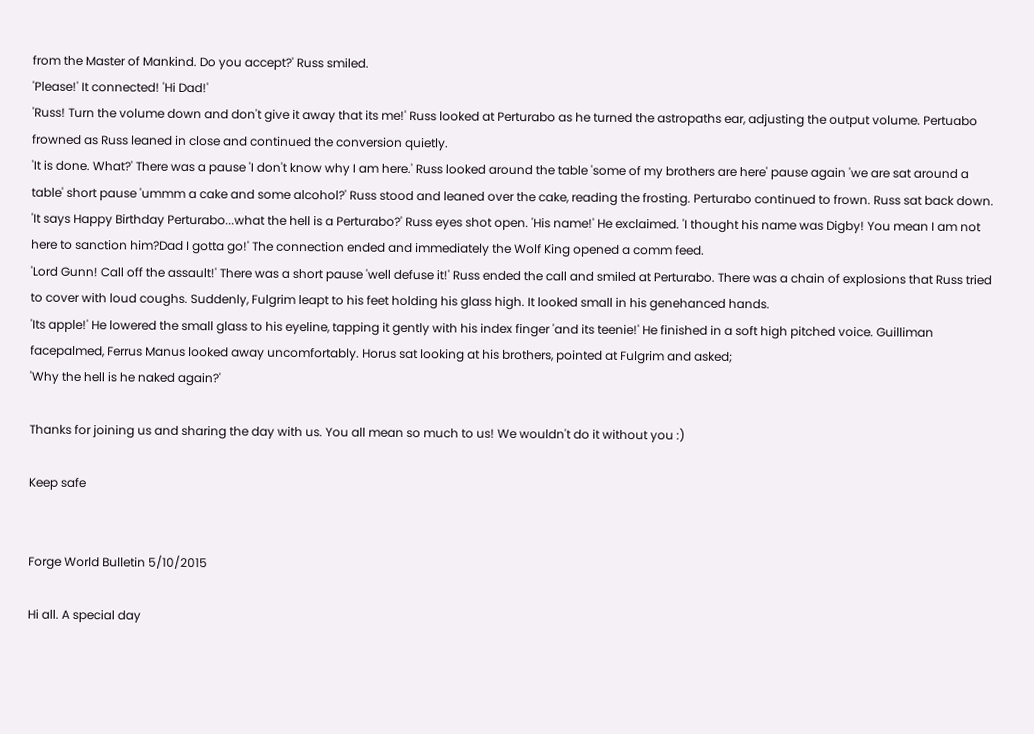from the Master of Mankind. Do you accept?' Russ smiled.
'Please!' It connected! 'Hi Dad!'
'Russ! Turn the volume down and don't give it away that its me!' Russ looked at Perturabo as he turned the astropaths ear, adjusting the output volume. Pertuabo frowned as Russ leaned in close and continued the conversion quietly.
'It is done. What?' There was a pause 'I don't know why I am here.' Russ looked around the table 'some of my brothers are here' pause again 'we are sat around a table' short pause 'ummm a cake and some alcohol?' Russ stood and leaned over the cake, reading the frosting. Perturabo continued to frown. Russ sat back down.
'It says Happy Birthday Perturabo...what the hell is a Perturabo?' Russ eyes shot open. 'His name!' He exclaimed. 'I thought his name was Digby! You mean I am not here to sanction him?Dad I gotta go!' The connection ended and immediately the Wolf King opened a comm feed.
'Lord Gunn! Call off the assault!' There was a short pause 'well defuse it!' Russ ended the call and smiled at Perturabo. There was a chain of explosions that Russ tried to cover with loud coughs. Suddenly, Fulgrim leapt to his feet holding his glass high. It looked small in his genehanced hands.
'Its apple!' He lowered the small glass to his eyeline, tapping it gently with his index finger 'and its teenie!' He finished in a soft high pitched voice. Guilliman facepalmed, Ferrus Manus looked away uncomfortably. Horus sat looking at his brothers, pointed at Fulgrim and asked;
'Why the hell is he naked again?'

Thanks for joining us and sharing the day with us. You all mean so much to us! We wouldn't do it without you :)

Keep safe


Forge World Bulletin 5/10/2015

Hi all. A special day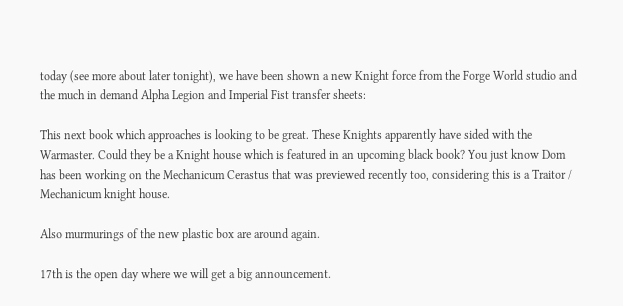today (see more about later tonight), we have been shown a new Knight force from the Forge World studio and the much in demand Alpha Legion and Imperial Fist transfer sheets:

This next book which approaches is looking to be great. These Knights apparently have sided with the Warmaster. Could they be a Knight house which is featured in an upcoming black book? You just know Dom has been working on the Mechanicum Cerastus that was previewed recently too, considering this is a Traitor / Mechanicum knight house.

Also murmurings of the new plastic box are around again.

17th is the open day where we will get a big announcement.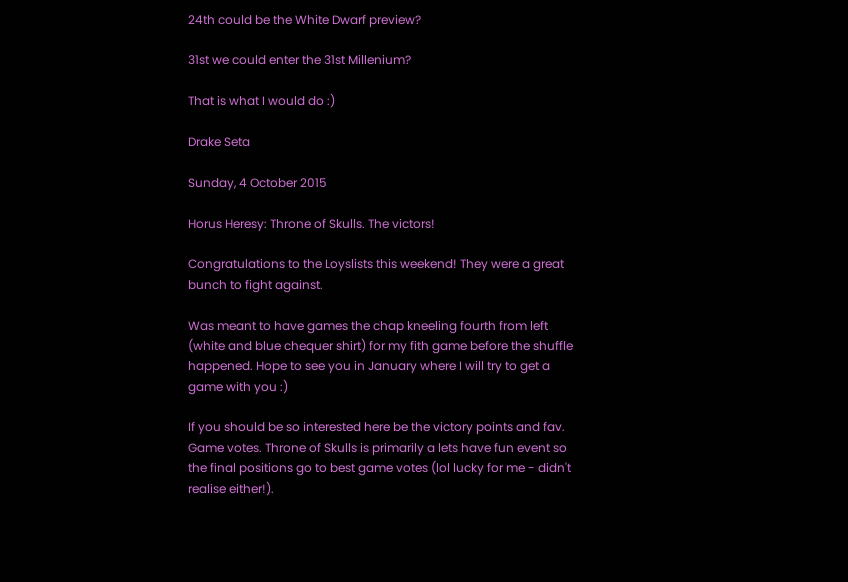24th could be the White Dwarf preview?

31st we could enter the 31st Millenium?

That is what I would do :)

Drake Seta

Sunday, 4 October 2015

Horus Heresy: Throne of Skulls. The victors!

Congratulations to the Loyslists this weekend! They were a great bunch to fight against.

Was meant to have games the chap kneeling fourth from left (white and blue chequer shirt) for my fith game before the shuffle happened. Hope to see you in January where I will try to get a game with you :)

If you should be so interested here be the victory points and fav. Game votes. Throne of Skulls is primarily a lets have fun event so the final positions go to best game votes (lol lucky for me - didn't realise either!).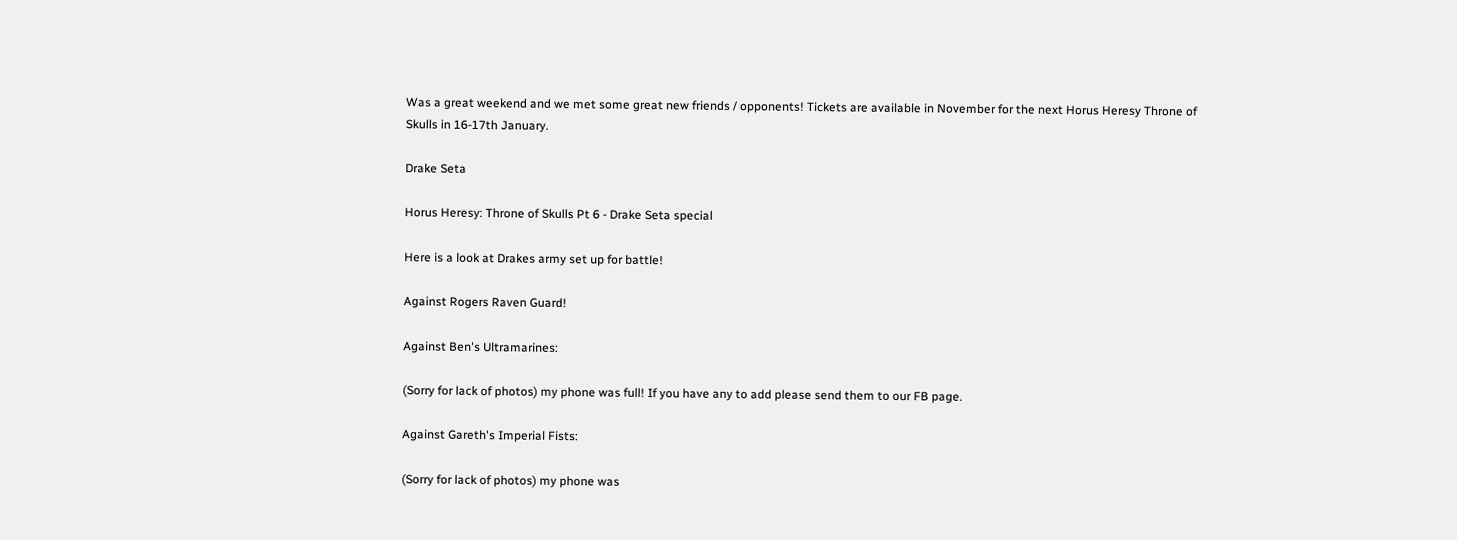Was a great weekend and we met some great new friends / opponents! Tickets are available in November for the next Horus Heresy Throne of Skulls in 16-17th January.

Drake Seta

Horus Heresy: Throne of Skulls Pt 6 - Drake Seta special

Here is a look at Drakes army set up for battle!

Against Rogers Raven Guard!

Against Ben's Ultramarines:

(Sorry for lack of photos) my phone was full! If you have any to add please send them to our FB page.

Against Gareth's Imperial Fists:

(Sorry for lack of photos) my phone was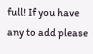full! If you have any to add please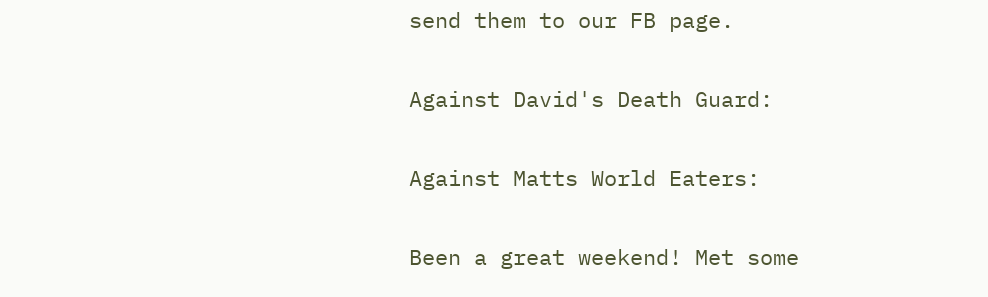send them to our FB page.

Against David's Death Guard:

Against Matts World Eaters:

Been a great weekend! Met some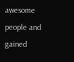awesome people and gained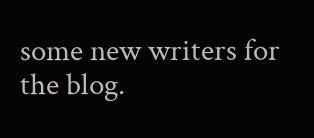some new writers for the blog.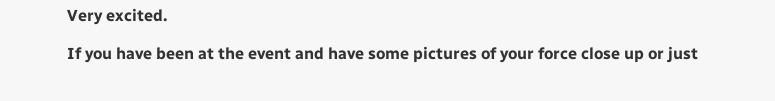Very excited.

If you have been at the event and have some pictures of your force close up or just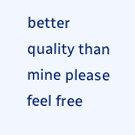better quality than mine please feel free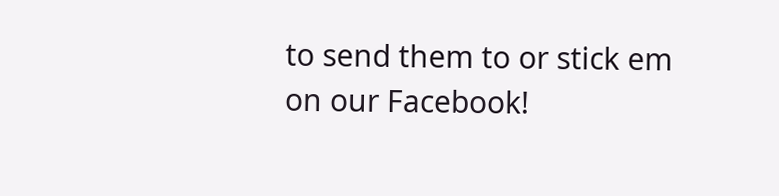to send them to or stick em on our Facebook!